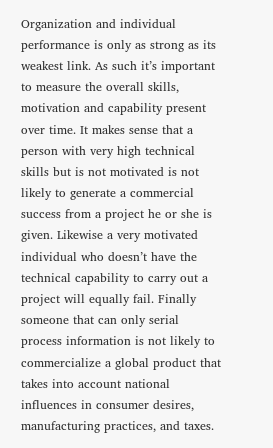Organization and individual performance is only as strong as its weakest link. As such it’s important to measure the overall skills, motivation and capability present over time. It makes sense that a person with very high technical skills but is not motivated is not likely to generate a commercial success from a project he or she is given. Likewise a very motivated individual who doesn’t have the technical capability to carry out a project will equally fail. Finally someone that can only serial process information is not likely to commercialize a global product that takes into account national influences in consumer desires, manufacturing practices, and taxes.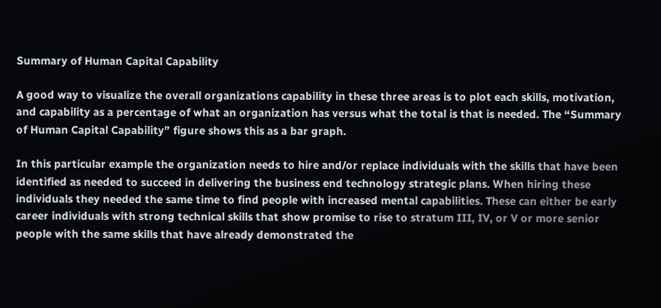Summary of Human Capital Capability

A good way to visualize the overall organizations capability in these three areas is to plot each skills, motivation, and capability as a percentage of what an organization has versus what the total is that is needed. The “Summary of Human Capital Capability” figure shows this as a bar graph.

In this particular example the organization needs to hire and/or replace individuals with the skills that have been identified as needed to succeed in delivering the business end technology strategic plans. When hiring these individuals they needed the same time to find people with increased mental capabilities. These can either be early career individuals with strong technical skills that show promise to rise to stratum III, IV, or V or more senior people with the same skills that have already demonstrated the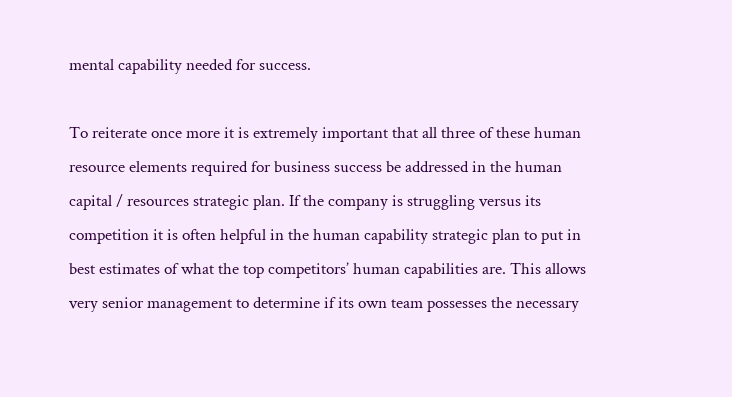mental capability needed for success.

To reiterate once more it is extremely important that all three of these human resource elements required for business success be addressed in the human capital / resources strategic plan. If the company is struggling versus its competition it is often helpful in the human capability strategic plan to put in best estimates of what the top competitors’ human capabilities are. This allows very senior management to determine if its own team possesses the necessary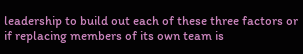leadership to build out each of these three factors or if replacing members of its own team is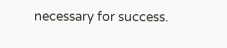necessary for success.